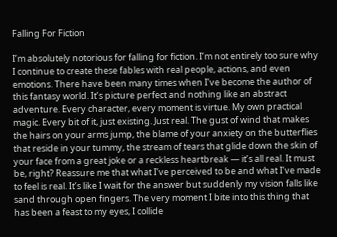Falling For Fiction

I’m absolutely notorious for falling for fiction. I’m not entirely too sure why I continue to create these fables with real people, actions, and even emotions. There have been many times when I’ve become the author of this fantasy world. It’s picture perfect and nothing like an abstract adventure. Every character, every moment is virtue. My own practical magic. Every bit of it, just existing. Just real. The gust of wind that makes the hairs on your arms jump, the blame of your anxiety on the butterflies that reside in your tummy, the stream of tears that glide down the skin of your face from a great joke or a reckless heartbreak — it’s all real. It must be, right? Reassure me that what I’ve perceived to be and what I’ve made to feel is real. It’s like I wait for the answer but suddenly my vision falls like sand through open fingers. The very moment I bite into this thing that has been a feast to my eyes, I collide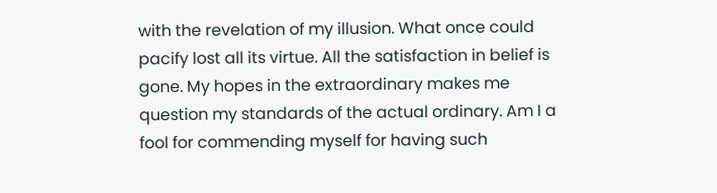with the revelation of my illusion. What once could pacify lost all its virtue. All the satisfaction in belief is gone. My hopes in the extraordinary makes me question my standards of the actual ordinary. Am I a fool for commending myself for having such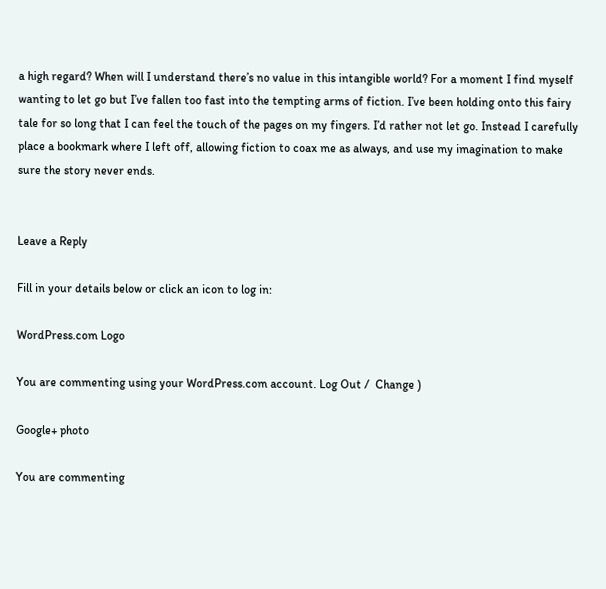a high regard? When will I understand there’s no value in this intangible world? For a moment I find myself wanting to let go but I’ve fallen too fast into the tempting arms of fiction. I’ve been holding onto this fairy tale for so long that I can feel the touch of the pages on my fingers. I’d rather not let go. Instead I carefully place a bookmark where I left off, allowing fiction to coax me as always, and use my imagination to make sure the story never ends.


Leave a Reply

Fill in your details below or click an icon to log in:

WordPress.com Logo

You are commenting using your WordPress.com account. Log Out /  Change )

Google+ photo

You are commenting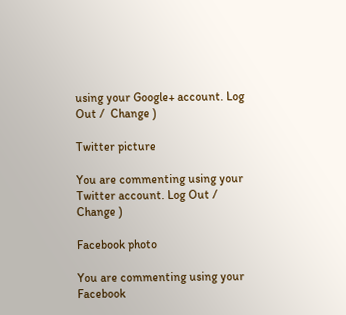using your Google+ account. Log Out /  Change )

Twitter picture

You are commenting using your Twitter account. Log Out /  Change )

Facebook photo

You are commenting using your Facebook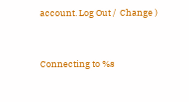account. Log Out /  Change )


Connecting to %s